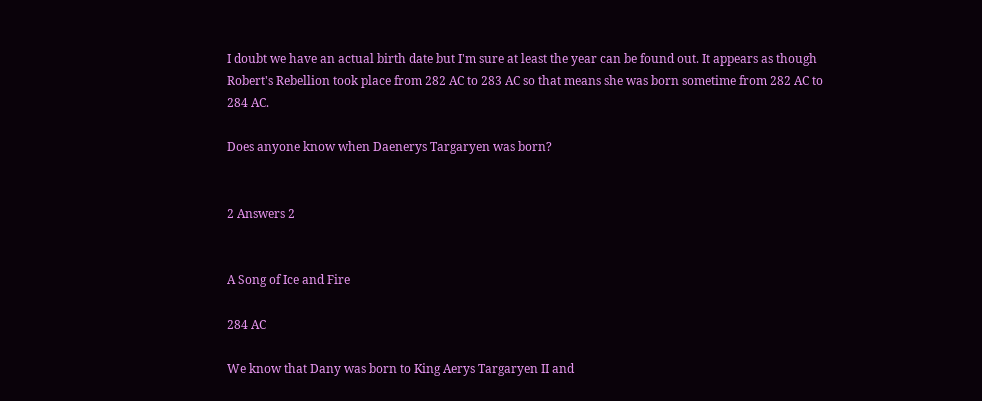I doubt we have an actual birth date but I'm sure at least the year can be found out. It appears as though Robert's Rebellion took place from 282 AC to 283 AC so that means she was born sometime from 282 AC to 284 AC.

Does anyone know when Daenerys Targaryen was born?


2 Answers 2


A Song of Ice and Fire

284 AC

We know that Dany was born to King Aerys Targaryen II and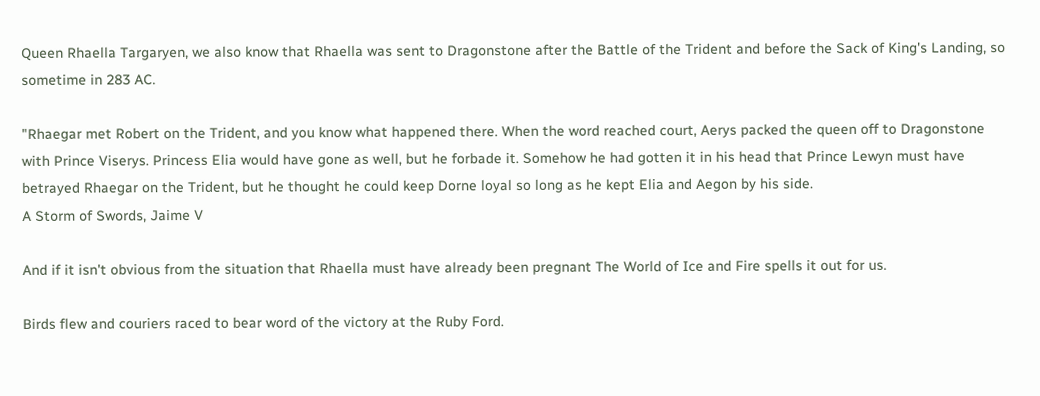Queen Rhaella Targaryen, we also know that Rhaella was sent to Dragonstone after the Battle of the Trident and before the Sack of King's Landing, so sometime in 283 AC.

"Rhaegar met Robert on the Trident, and you know what happened there. When the word reached court, Aerys packed the queen off to Dragonstone with Prince Viserys. Princess Elia would have gone as well, but he forbade it. Somehow he had gotten it in his head that Prince Lewyn must have betrayed Rhaegar on the Trident, but he thought he could keep Dorne loyal so long as he kept Elia and Aegon by his side.
A Storm of Swords, Jaime V

And if it isn't obvious from the situation that Rhaella must have already been pregnant The World of Ice and Fire spells it out for us.

Birds flew and couriers raced to bear word of the victory at the Ruby Ford.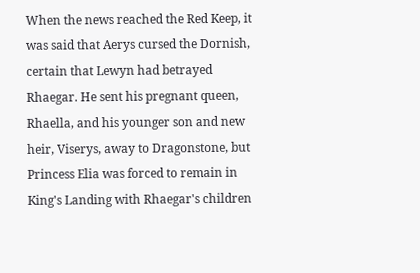When the news reached the Red Keep, it was said that Aerys cursed the Dornish, certain that Lewyn had betrayed Rhaegar. He sent his pregnant queen, Rhaella, and his younger son and new heir, Viserys, away to Dragonstone, but Princess Elia was forced to remain in King's Landing with Rhaegar's children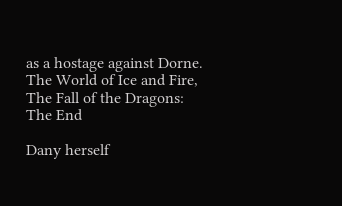as a hostage against Dorne.
The World of Ice and Fire, The Fall of the Dragons: The End

Dany herself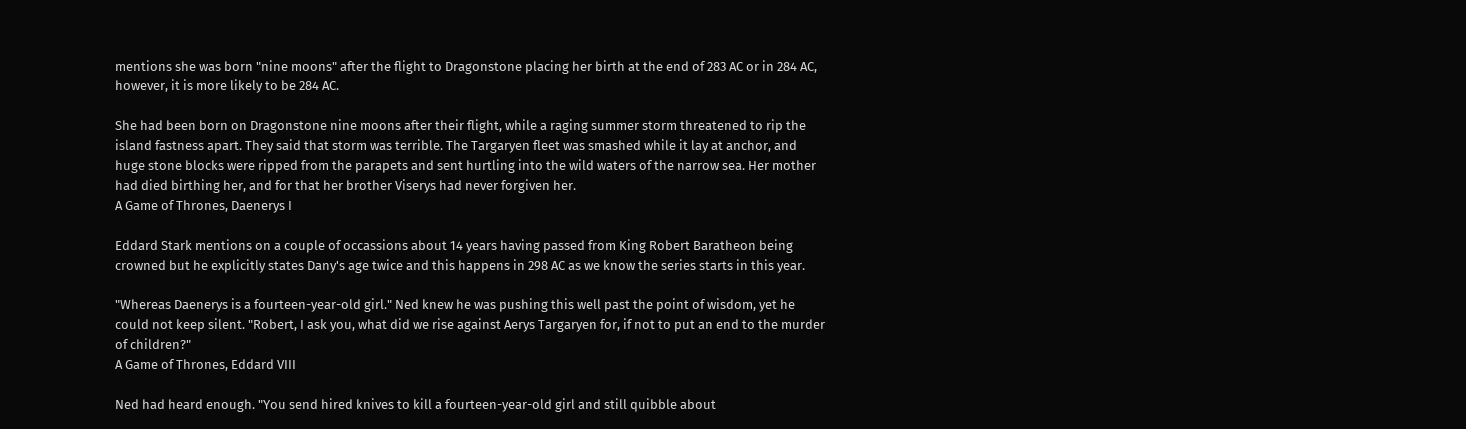mentions she was born "nine moons" after the flight to Dragonstone placing her birth at the end of 283 AC or in 284 AC, however, it is more likely to be 284 AC.

She had been born on Dragonstone nine moons after their flight, while a raging summer storm threatened to rip the island fastness apart. They said that storm was terrible. The Targaryen fleet was smashed while it lay at anchor, and huge stone blocks were ripped from the parapets and sent hurtling into the wild waters of the narrow sea. Her mother had died birthing her, and for that her brother Viserys had never forgiven her.
A Game of Thrones, Daenerys I

Eddard Stark mentions on a couple of occassions about 14 years having passed from King Robert Baratheon being crowned but he explicitly states Dany's age twice and this happens in 298 AC as we know the series starts in this year.

"Whereas Daenerys is a fourteen-year-old girl." Ned knew he was pushing this well past the point of wisdom, yet he could not keep silent. "Robert, I ask you, what did we rise against Aerys Targaryen for, if not to put an end to the murder of children?"
A Game of Thrones, Eddard VIII

Ned had heard enough. "You send hired knives to kill a fourteen-year-old girl and still quibble about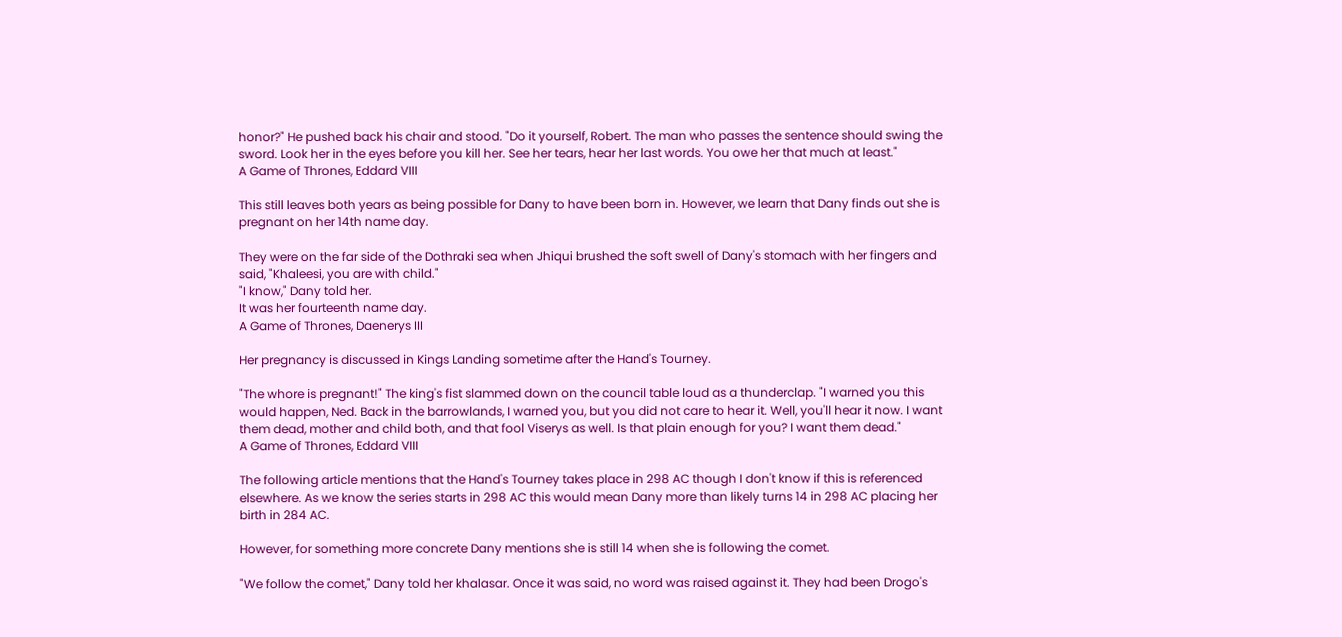honor?" He pushed back his chair and stood. "Do it yourself, Robert. The man who passes the sentence should swing the sword. Look her in the eyes before you kill her. See her tears, hear her last words. You owe her that much at least."
A Game of Thrones, Eddard VIII

This still leaves both years as being possible for Dany to have been born in. However, we learn that Dany finds out she is pregnant on her 14th name day.

They were on the far side of the Dothraki sea when Jhiqui brushed the soft swell of Dany's stomach with her fingers and said, "Khaleesi, you are with child."
"I know," Dany told her.
It was her fourteenth name day.
A Game of Thrones, Daenerys III

Her pregnancy is discussed in Kings Landing sometime after the Hand's Tourney.

"The whore is pregnant!" The king's fist slammed down on the council table loud as a thunderclap. "I warned you this would happen, Ned. Back in the barrowlands, I warned you, but you did not care to hear it. Well, you'll hear it now. I want them dead, mother and child both, and that fool Viserys as well. Is that plain enough for you? I want them dead."
A Game of Thrones, Eddard VIII

The following article mentions that the Hand's Tourney takes place in 298 AC though I don't know if this is referenced elsewhere. As we know the series starts in 298 AC this would mean Dany more than likely turns 14 in 298 AC placing her birth in 284 AC.

However, for something more concrete Dany mentions she is still 14 when she is following the comet.

"We follow the comet," Dany told her khalasar. Once it was said, no word was raised against it. They had been Drogo's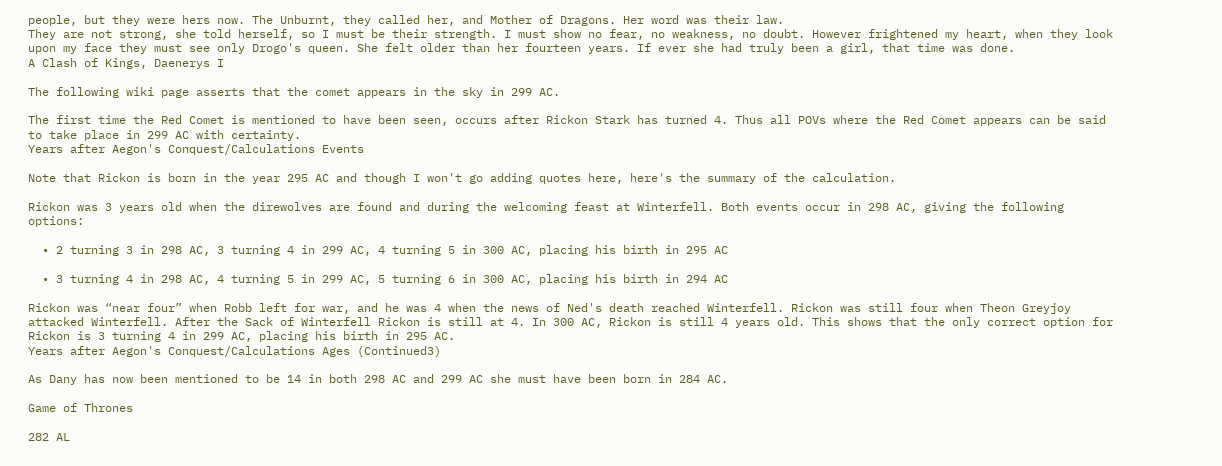people, but they were hers now. The Unburnt, they called her, and Mother of Dragons. Her word was their law.
They are not strong, she told herself, so I must be their strength. I must show no fear, no weakness, no doubt. However frightened my heart, when they look upon my face they must see only Drogo's queen. She felt older than her fourteen years. If ever she had truly been a girl, that time was done.
A Clash of Kings, Daenerys I

The following wiki page asserts that the comet appears in the sky in 299 AC.

The first time the Red Comet is mentioned to have been seen, occurs after Rickon Stark has turned 4. Thus all POVs where the Red Comet appears can be said to take place in 299 AC with certainty.
Years after Aegon's Conquest/Calculations Events

Note that Rickon is born in the year 295 AC and though I won't go adding quotes here, here's the summary of the calculation.

Rickon was 3 years old when the direwolves are found and during the welcoming feast at Winterfell. Both events occur in 298 AC, giving the following options:

  • 2 turning 3 in 298 AC, 3 turning 4 in 299 AC, 4 turning 5 in 300 AC, placing his birth in 295 AC

  • 3 turning 4 in 298 AC, 4 turning 5 in 299 AC, 5 turning 6 in 300 AC, placing his birth in 294 AC

Rickon was “near four” when Robb left for war, and he was 4 when the news of Ned's death reached Winterfell. Rickon was still four when Theon Greyjoy attacked Winterfell. After the Sack of Winterfell Rickon is still at 4. In 300 AC, Rickon is still 4 years old. This shows that the only correct option for Rickon is 3 turning 4 in 299 AC, placing his birth in 295 AC.
Years after Aegon's Conquest/Calculations Ages (Continued3)

As Dany has now been mentioned to be 14 in both 298 AC and 299 AC she must have been born in 284 AC.

Game of Thrones

282 AL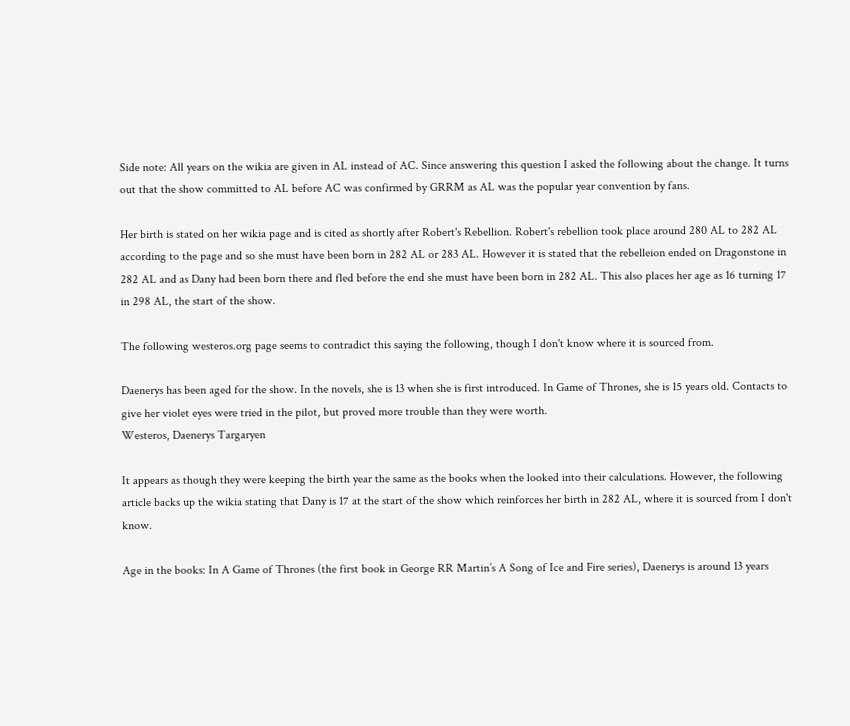Side note: All years on the wikia are given in AL instead of AC. Since answering this question I asked the following about the change. It turns out that the show committed to AL before AC was confirmed by GRRM as AL was the popular year convention by fans.

Her birth is stated on her wikia page and is cited as shortly after Robert's Rebellion. Robert's rebellion took place around 280 AL to 282 AL according to the page and so she must have been born in 282 AL or 283 AL. However it is stated that the rebelleion ended on Dragonstone in 282 AL and as Dany had been born there and fled before the end she must have been born in 282 AL. This also places her age as 16 turning 17 in 298 AL, the start of the show.

The following westeros.org page seems to contradict this saying the following, though I don't know where it is sourced from.

Daenerys has been aged for the show. In the novels, she is 13 when she is first introduced. In Game of Thrones, she is 15 years old. Contacts to give her violet eyes were tried in the pilot, but proved more trouble than they were worth.
Westeros, Daenerys Targaryen

It appears as though they were keeping the birth year the same as the books when the looked into their calculations. However, the following article backs up the wikia stating that Dany is 17 at the start of the show which reinforces her birth in 282 AL, where it is sourced from I don't know.

Age in the books: In A Game of Thrones (the first book in George RR Martin’s A Song of Ice and Fire series), Daenerys is around 13 years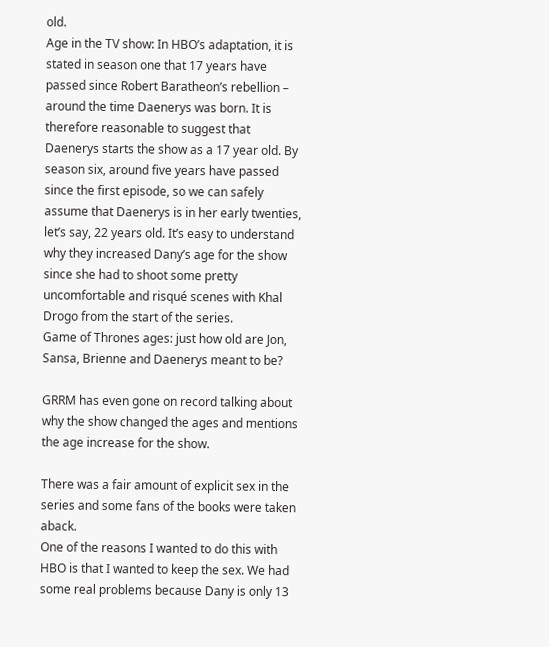old.
Age in the TV show: In HBO’s adaptation, it is stated in season one that 17 years have passed since Robert Baratheon’s rebellion – around the time Daenerys was born. It is therefore reasonable to suggest that Daenerys starts the show as a 17 year old. By season six, around five years have passed since the first episode, so we can safely assume that Daenerys is in her early twenties, let’s say, 22 years old. It’s easy to understand why they increased Dany’s age for the show since she had to shoot some pretty uncomfortable and risqué scenes with Khal Drogo from the start of the series.
Game of Thrones ages: just how old are Jon, Sansa, Brienne and Daenerys meant to be?

GRRM has even gone on record talking about why the show changed the ages and mentions the age increase for the show.

There was a fair amount of explicit sex in the series and some fans of the books were taken aback.
One of the reasons I wanted to do this with HBO is that I wanted to keep the sex. We had some real problems because Dany is only 13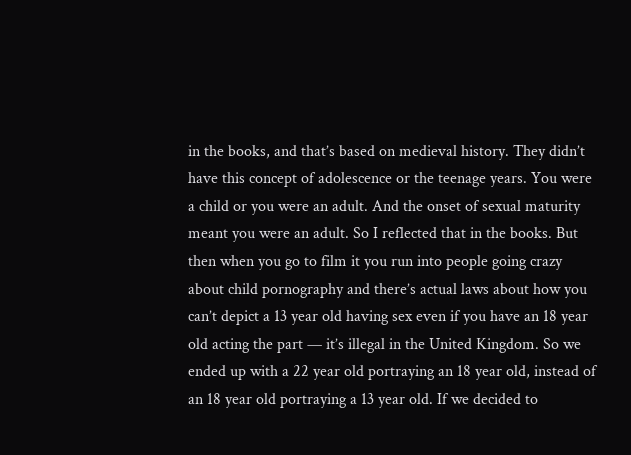in the books, and that’s based on medieval history. They didn’t have this concept of adolescence or the teenage years. You were a child or you were an adult. And the onset of sexual maturity meant you were an adult. So I reflected that in the books. But then when you go to film it you run into people going crazy about child pornography and there’s actual laws about how you can’t depict a 13 year old having sex even if you have an 18 year old acting the part — it’s illegal in the United Kingdom. So we ended up with a 22 year old portraying an 18 year old, instead of an 18 year old portraying a 13 year old. If we decided to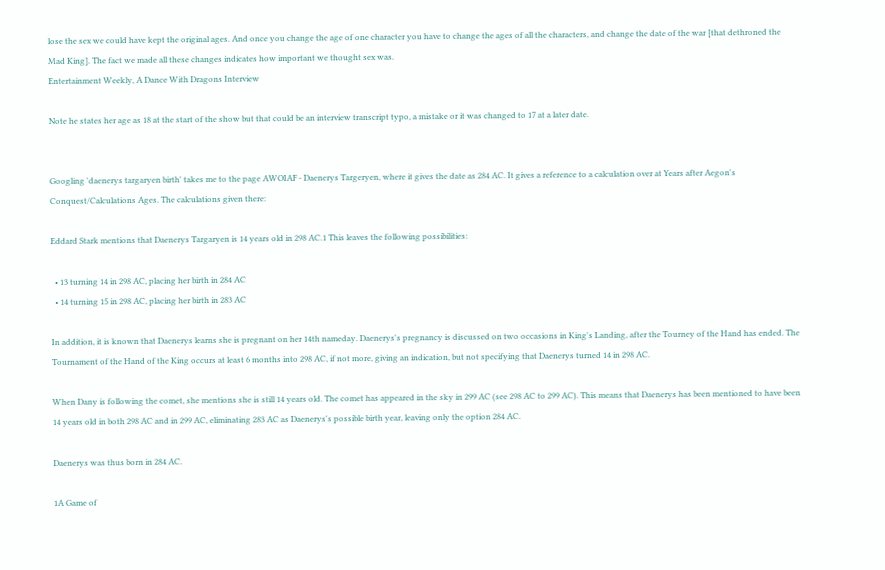lose the sex we could have kept the original ages. And once you change the age of one character you have to change the ages of all the characters, and change the date of the war [that dethroned the Mad King]. The fact we made all these changes indicates how important we thought sex was.
Entertainment Weekly, A Dance With Dragons Interview

Note he states her age as 18 at the start of the show but that could be an interview transcript typo, a mistake or it was changed to 17 at a later date.


Googling 'daenerys targaryen birth' takes me to the page AWOIAF - Daenerys Targeryen, where it gives the date as 284 AC. It gives a reference to a calculation over at Years after Aegon's Conquest/Calculations Ages. The calculations given there:

Eddard Stark mentions that Daenerys Targaryen is 14 years old in 298 AC.1 This leaves the following possibilities:

  • 13 turning 14 in 298 AC, placing her birth in 284 AC
  • 14 turning 15 in 298 AC, placing her birth in 283 AC

In addition, it is known that Daenerys learns she is pregnant on her 14th nameday. Daenerys's pregnancy is discussed on two occasions in King's Landing, after the Tourney of the Hand has ended. The Tournament of the Hand of the King occurs at least 6 months into 298 AC, if not more, giving an indication, but not specifying that Daenerys turned 14 in 298 AC.

When Dany is following the comet, she mentions she is still 14 years old. The comet has appeared in the sky in 299 AC (see 298 AC to 299 AC). This means that Daenerys has been mentioned to have been 14 years old in both 298 AC and in 299 AC, eliminating 283 AC as Daenerys's possible birth year, leaving only the option 284 AC.

Daenerys was thus born in 284 AC.

1A Game of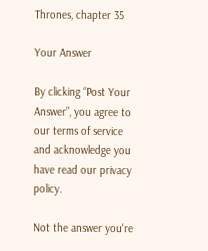Thrones, chapter 35

Your Answer

By clicking “Post Your Answer”, you agree to our terms of service and acknowledge you have read our privacy policy.

Not the answer you're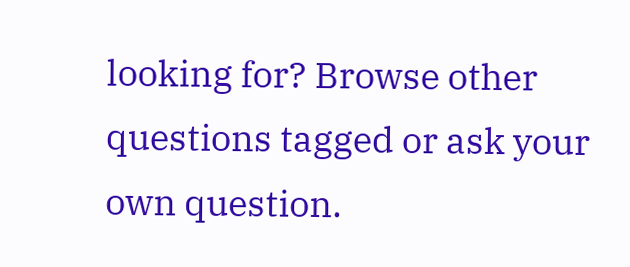looking for? Browse other questions tagged or ask your own question.